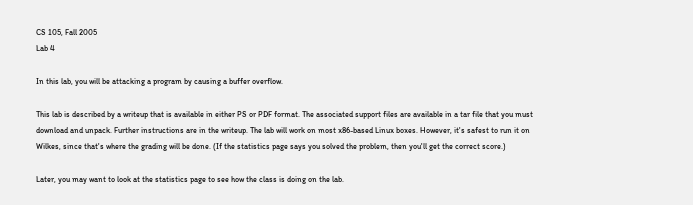CS 105, Fall 2005
Lab 4

In this lab, you will be attacking a program by causing a buffer overflow.

This lab is described by a writeup that is available in either PS or PDF format. The associated support files are available in a tar file that you must download and unpack. Further instructions are in the writeup. The lab will work on most x86-based Linux boxes. However, it's safest to run it on Wilkes, since that's where the grading will be done. (If the statistics page says you solved the problem, then you'll get the correct score.)

Later, you may want to look at the statistics page to see how the class is doing on the lab.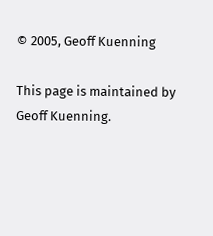© 2005, Geoff Kuenning

This page is maintained by Geoff Kuenning.